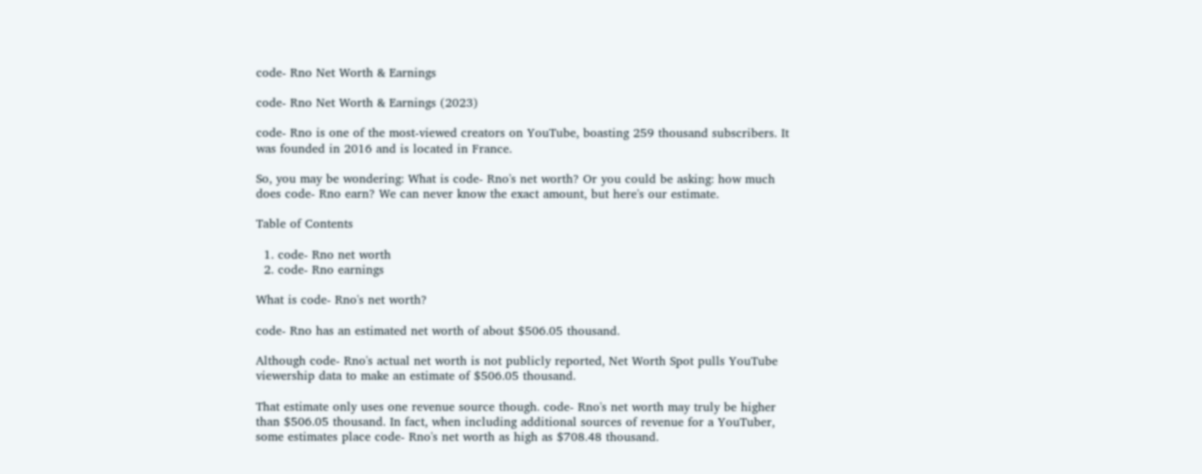code- Rno Net Worth & Earnings

code- Rno Net Worth & Earnings (2023)

code- Rno is one of the most-viewed creators on YouTube, boasting 259 thousand subscribers. It was founded in 2016 and is located in France.

So, you may be wondering: What is code- Rno's net worth? Or you could be asking: how much does code- Rno earn? We can never know the exact amount, but here's our estimate.

Table of Contents

  1. code- Rno net worth
  2. code- Rno earnings

What is code- Rno's net worth?

code- Rno has an estimated net worth of about $506.05 thousand.

Although code- Rno's actual net worth is not publicly reported, Net Worth Spot pulls YouTube viewership data to make an estimate of $506.05 thousand.

That estimate only uses one revenue source though. code- Rno's net worth may truly be higher than $506.05 thousand. In fact, when including additional sources of revenue for a YouTuber, some estimates place code- Rno's net worth as high as $708.48 thousand.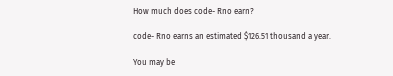How much does code- Rno earn?

code- Rno earns an estimated $126.51 thousand a year.

You may be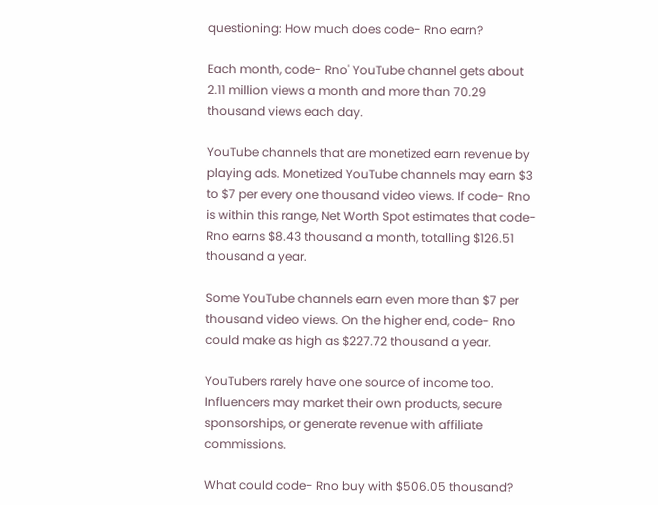questioning: How much does code- Rno earn?

Each month, code- Rno' YouTube channel gets about 2.11 million views a month and more than 70.29 thousand views each day.

YouTube channels that are monetized earn revenue by playing ads. Monetized YouTube channels may earn $3 to $7 per every one thousand video views. If code- Rno is within this range, Net Worth Spot estimates that code- Rno earns $8.43 thousand a month, totalling $126.51 thousand a year.

Some YouTube channels earn even more than $7 per thousand video views. On the higher end, code- Rno could make as high as $227.72 thousand a year.

YouTubers rarely have one source of income too. Influencers may market their own products, secure sponsorships, or generate revenue with affiliate commissions.

What could code- Rno buy with $506.05 thousand?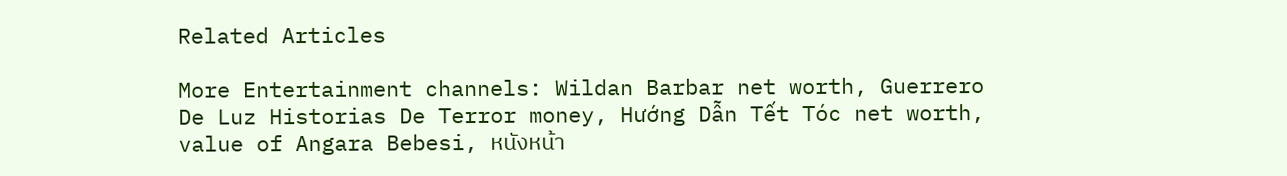Related Articles

More Entertainment channels: Wildan Barbar net worth, Guerrero De Luz Historias De Terror money, Hướng Dẫn Tết Tóc net worth, value of Angara Bebesi, หนังหน้า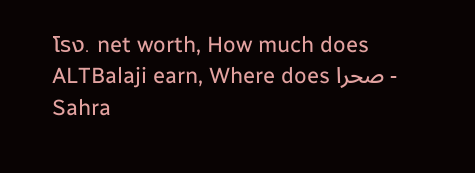โรง. net worth, How much does ALTBalaji earn, Where does صحرا - Sahra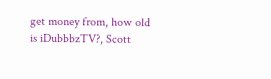get money from, how old is iDubbbzTV?, Scott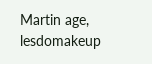Martin age, lesdomakeup